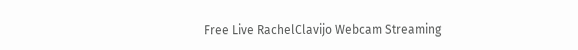Free Live RachelClavijo Webcam Streaming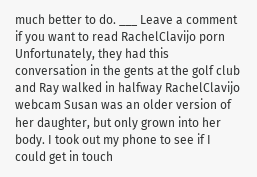much better to do. ___ Leave a comment if you want to read RachelClavijo porn Unfortunately, they had this conversation in the gents at the golf club and Ray walked in halfway RachelClavijo webcam Susan was an older version of her daughter, but only grown into her body. I took out my phone to see if I could get in touch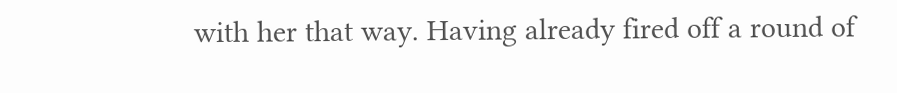with her that way. Having already fired off a round of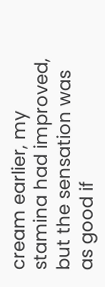cream earlier, my stamina had improved, but the sensation was as good if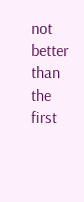not better than the first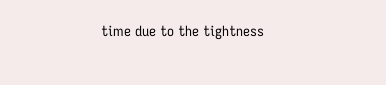time due to the tightness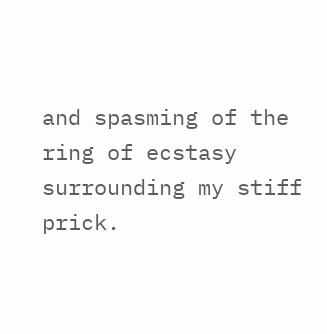and spasming of the ring of ecstasy surrounding my stiff prick.